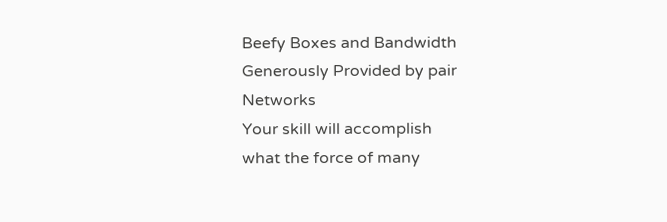Beefy Boxes and Bandwidth Generously Provided by pair Networks
Your skill will accomplish
what the force of many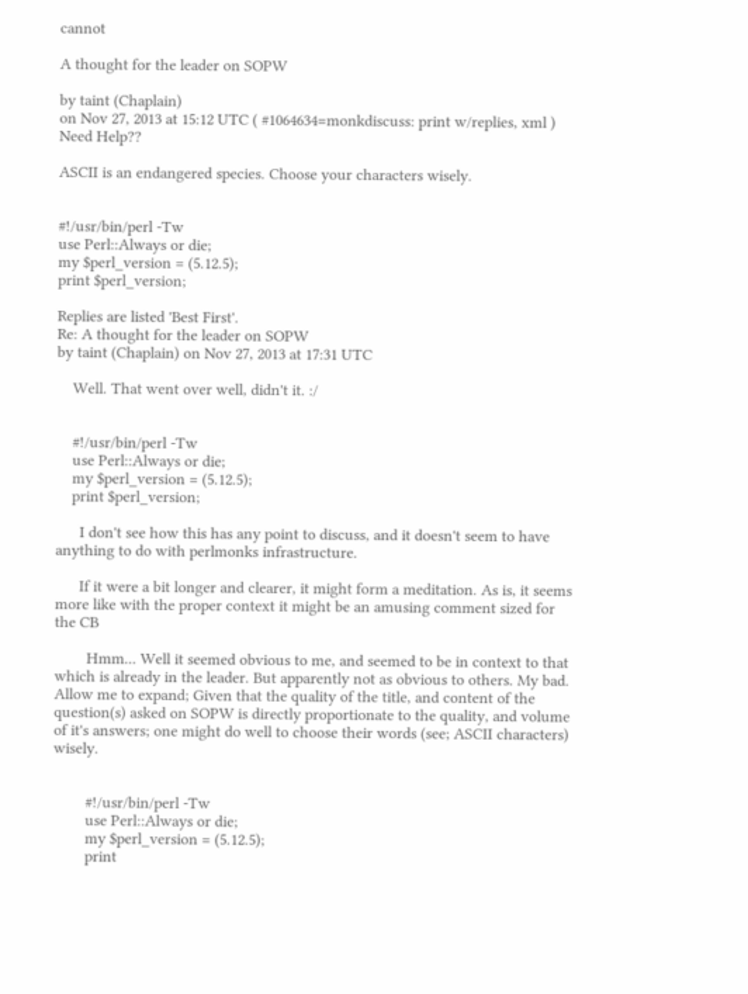cannot

A thought for the leader on SOPW

by taint (Chaplain)
on Nov 27, 2013 at 15:12 UTC ( #1064634=monkdiscuss: print w/replies, xml ) Need Help??

ASCII is an endangered species. Choose your characters wisely.


#!/usr/bin/perl -Tw
use Perl::Always or die;
my $perl_version = (5.12.5);
print $perl_version;

Replies are listed 'Best First'.
Re: A thought for the leader on SOPW
by taint (Chaplain) on Nov 27, 2013 at 17:31 UTC

    Well. That went over well, didn't it. :/


    #!/usr/bin/perl -Tw
    use Perl::Always or die;
    my $perl_version = (5.12.5);
    print $perl_version;

      I don't see how this has any point to discuss, and it doesn't seem to have anything to do with perlmonks infrastructure.

      If it were a bit longer and clearer, it might form a meditation. As is, it seems more like with the proper context it might be an amusing comment sized for the CB

        Hmm... Well it seemed obvious to me, and seemed to be in context to that which is already in the leader. But apparently not as obvious to others. My bad. Allow me to expand; Given that the quality of the title, and content of the question(s) asked on SOPW is directly proportionate to the quality, and volume of it's answers; one might do well to choose their words (see; ASCII characters) wisely.


        #!/usr/bin/perl -Tw
        use Perl::Always or die;
        my $perl_version = (5.12.5);
        print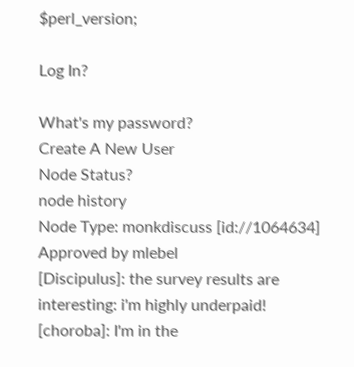$perl_version;

Log In?

What's my password?
Create A New User
Node Status?
node history
Node Type: monkdiscuss [id://1064634]
Approved by mlebel
[Discipulus]: the survey results are interesting: i'm highly underpaid!
[choroba]: I'm in the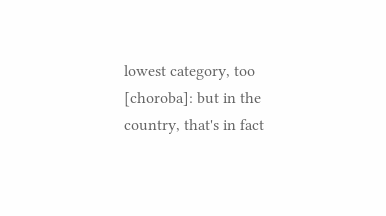lowest category, too
[choroba]: but in the country, that's in fact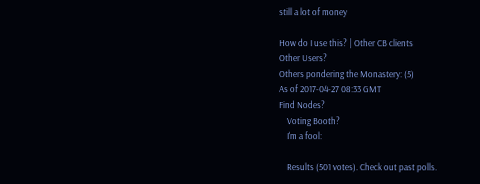still a lot of money

How do I use this? | Other CB clients
Other Users?
Others pondering the Monastery: (5)
As of 2017-04-27 08:33 GMT
Find Nodes?
    Voting Booth?
    I'm a fool:

    Results (501 votes). Check out past polls.